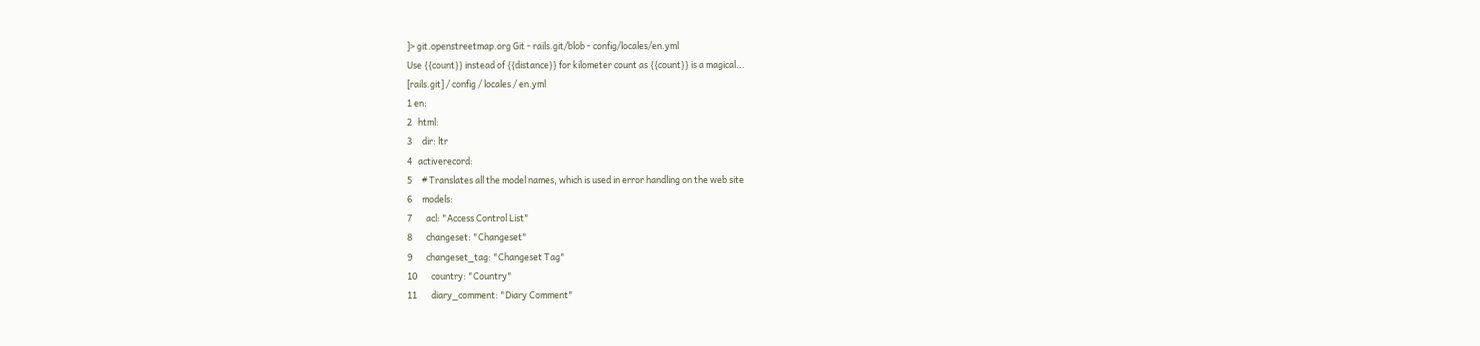]> git.openstreetmap.org Git - rails.git/blob - config/locales/en.yml
Use {{count}} instead of {{distance}} for kilometer count as {{count}} is a magical...
[rails.git] / config / locales / en.yml
1 en:
2   html:
3     dir: ltr
4   activerecord:
5     # Translates all the model names, which is used in error handling on the web site
6     models:
7       acl: "Access Control List"
8       changeset: "Changeset"
9       changeset_tag: "Changeset Tag"
10       country: "Country"
11       diary_comment: "Diary Comment"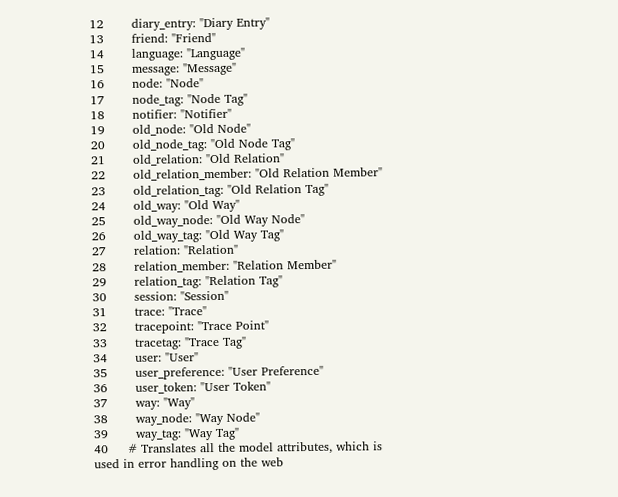12       diary_entry: "Diary Entry"
13       friend: "Friend"
14       language: "Language"
15       message: "Message"
16       node: "Node"
17       node_tag: "Node Tag"
18       notifier: "Notifier"
19       old_node: "Old Node"
20       old_node_tag: "Old Node Tag"
21       old_relation: "Old Relation"
22       old_relation_member: "Old Relation Member"
23       old_relation_tag: "Old Relation Tag"
24       old_way: "Old Way"
25       old_way_node: "Old Way Node"
26       old_way_tag: "Old Way Tag"
27       relation: "Relation"
28       relation_member: "Relation Member"
29       relation_tag: "Relation Tag"
30       session: "Session"
31       trace: "Trace"
32       tracepoint: "Trace Point"
33       tracetag: "Trace Tag"
34       user: "User"
35       user_preference: "User Preference"
36       user_token: "User Token"
37       way: "Way"
38       way_node: "Way Node"
39       way_tag: "Way Tag"
40     # Translates all the model attributes, which is used in error handling on the web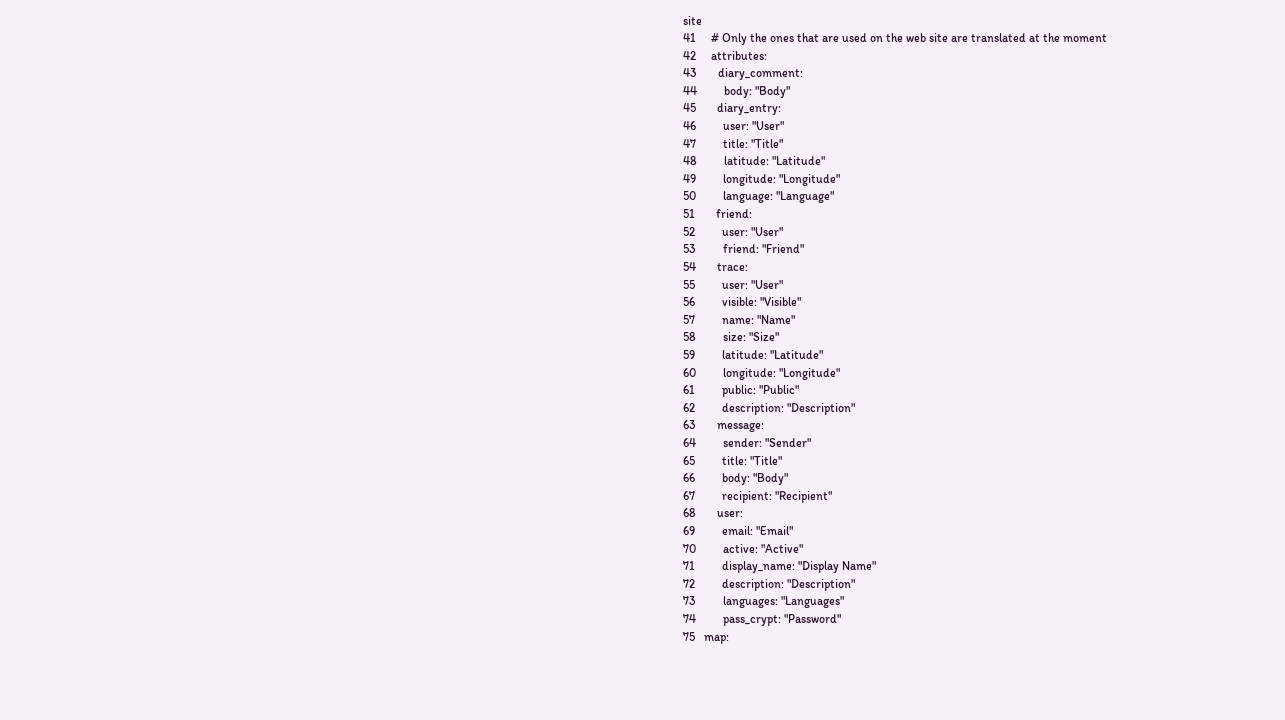site
41     # Only the ones that are used on the web site are translated at the moment
42     attributes:
43       diary_comment:
44         body: "Body"
45       diary_entry:
46         user: "User"
47         title: "Title"
48         latitude: "Latitude"
49         longitude: "Longitude"
50         language: "Language"
51       friend:
52         user: "User"
53         friend: "Friend"
54       trace:
55         user: "User"
56         visible: "Visible"
57         name: "Name"
58         size: "Size"
59         latitude: "Latitude"
60         longitude: "Longitude"
61         public: "Public"
62         description: "Description"
63       message:
64         sender: "Sender"
65         title: "Title"
66         body: "Body"
67         recipient: "Recipient"
68       user:
69         email: "Email"
70         active: "Active"
71         display_name: "Display Name"
72         description: "Description"
73         languages: "Languages"
74         pass_crypt: "Password"
75   map: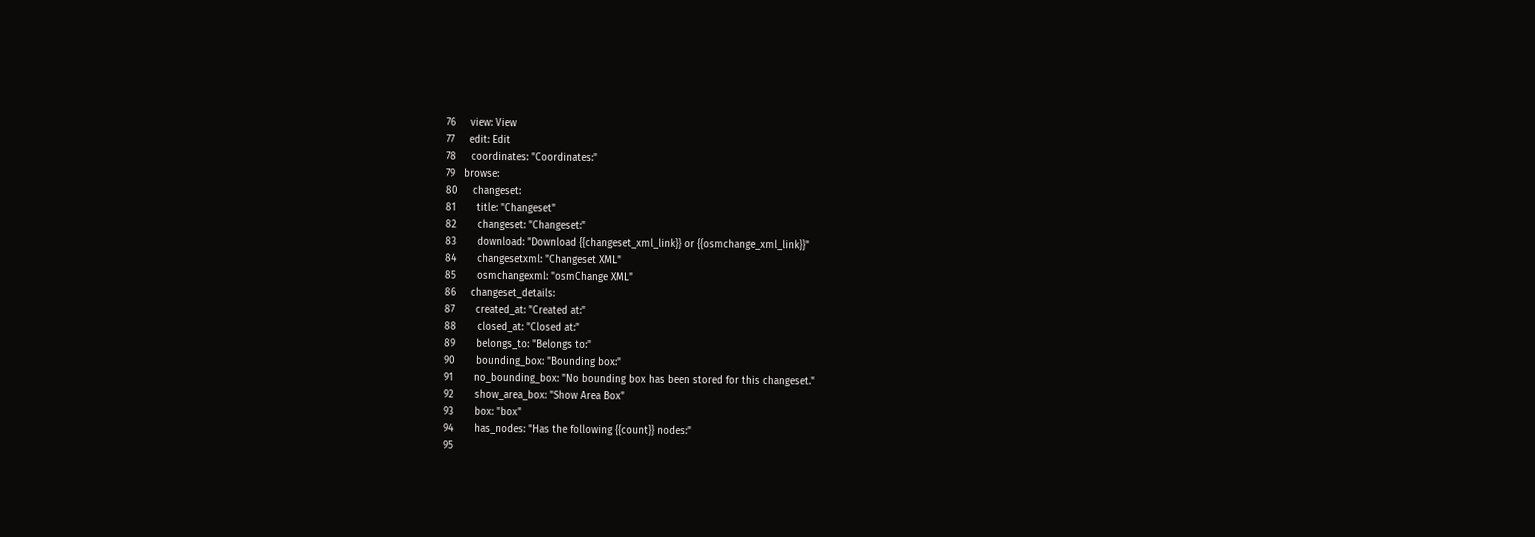76     view: View
77     edit: Edit
78     coordinates: "Coordinates:"
79   browse:
80     changeset:
81       title: "Changeset"
82       changeset: "Changeset:"
83       download: "Download {{changeset_xml_link}} or {{osmchange_xml_link}}"
84       changesetxml: "Changeset XML"
85       osmchangexml: "osmChange XML"
86     changeset_details:
87       created_at: "Created at:"
88       closed_at: "Closed at:"
89       belongs_to: "Belongs to:"
90       bounding_box: "Bounding box:"
91       no_bounding_box: "No bounding box has been stored for this changeset."
92       show_area_box: "Show Area Box"
93       box: "box"
94       has_nodes: "Has the following {{count}} nodes:"
95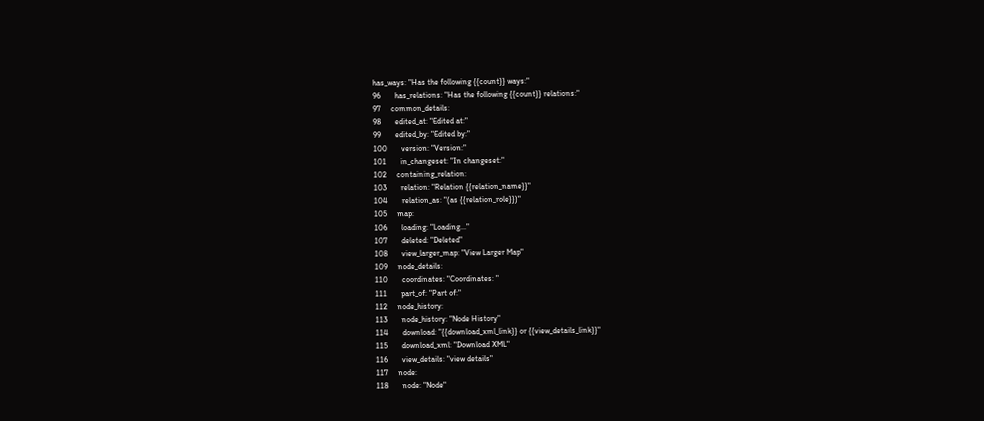has_ways: "Has the following {{count}} ways:"
96       has_relations: "Has the following {{count}} relations:"
97     common_details:
98       edited_at: "Edited at:"
99       edited_by: "Edited by:"
100       version: "Version:"
101       in_changeset: "In changeset:"
102     containing_relation:
103       relation: "Relation {{relation_name}}"
104       relation_as: "(as {{relation_role}})"
105     map:
106       loading: "Loading..."
107       deleted: "Deleted"
108       view_larger_map: "View Larger Map"
109     node_details:
110       coordinates: "Coordinates: "
111       part_of: "Part of:"
112     node_history:
113       node_history: "Node History"
114       download: "{{download_xml_link}} or {{view_details_link}}"
115       download_xml: "Download XML"
116       view_details: "view details"
117     node:
118       node: "Node"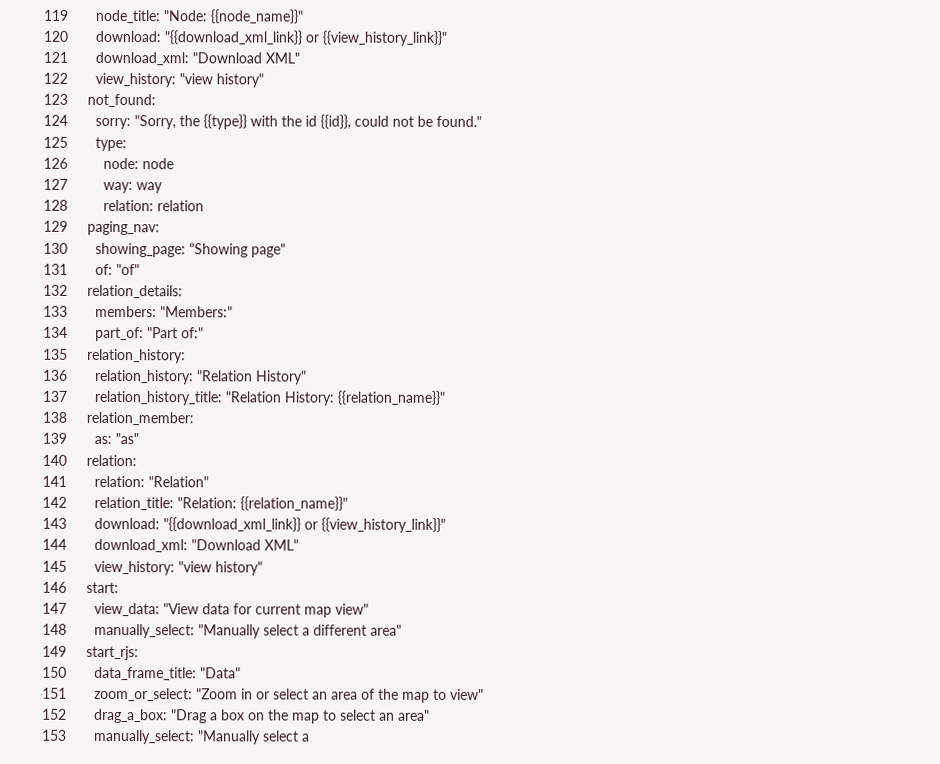119       node_title: "Node: {{node_name}}"
120       download: "{{download_xml_link}} or {{view_history_link}}"
121       download_xml: "Download XML"
122       view_history: "view history"
123     not_found:
124       sorry: "Sorry, the {{type}} with the id {{id}}, could not be found."
125       type:
126         node: node
127         way: way
128         relation: relation
129     paging_nav:
130       showing_page: "Showing page"
131       of: "of"
132     relation_details:
133       members: "Members:"
134       part_of: "Part of:"
135     relation_history:
136       relation_history: "Relation History"
137       relation_history_title: "Relation History: {{relation_name}}"
138     relation_member:
139       as: "as"
140     relation:
141       relation: "Relation"
142       relation_title: "Relation: {{relation_name}}"
143       download: "{{download_xml_link}} or {{view_history_link}}"
144       download_xml: "Download XML"
145       view_history: "view history"
146     start:
147       view_data: "View data for current map view"
148       manually_select: "Manually select a different area"
149     start_rjs:
150       data_frame_title: "Data"
151       zoom_or_select: "Zoom in or select an area of the map to view"
152       drag_a_box: "Drag a box on the map to select an area"
153       manually_select: "Manually select a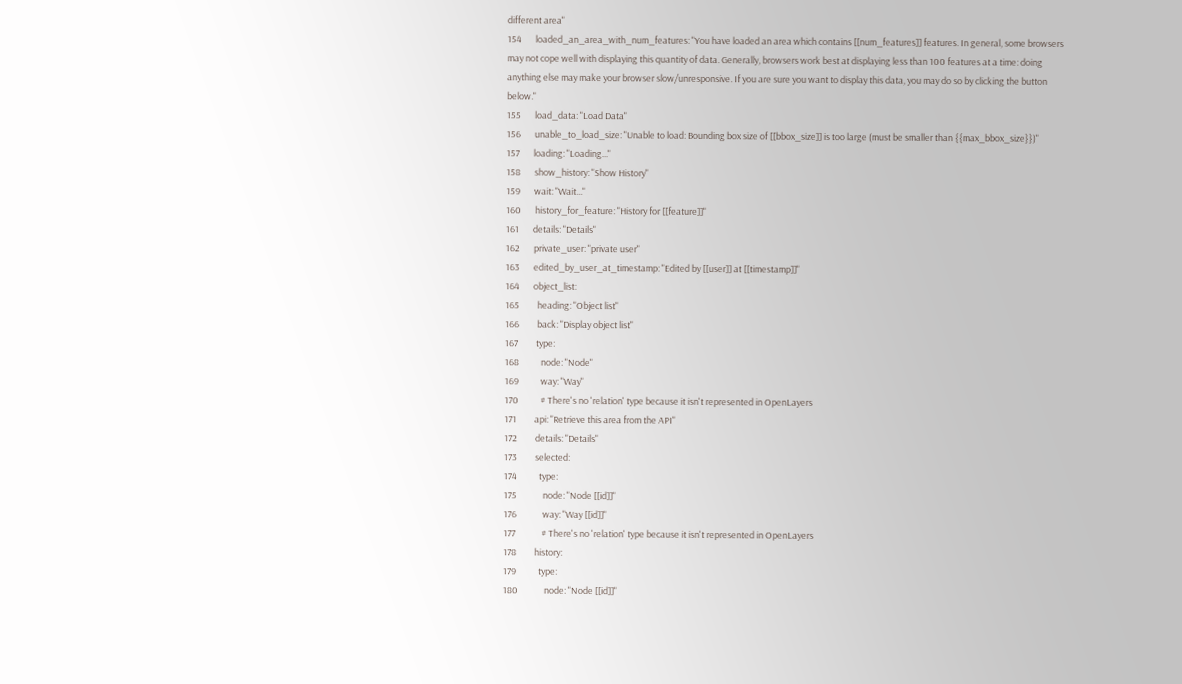different area"
154       loaded_an_area_with_num_features: "You have loaded an area which contains [[num_features]] features. In general, some browsers may not cope well with displaying this quantity of data. Generally, browsers work best at displaying less than 100 features at a time: doing anything else may make your browser slow/unresponsive. If you are sure you want to display this data, you may do so by clicking the button below."
155       load_data: "Load Data"
156       unable_to_load_size: "Unable to load: Bounding box size of [[bbox_size]] is too large (must be smaller than {{max_bbox_size}})"
157       loading: "Loading..."
158       show_history: "Show History"
159       wait: "Wait..."
160       history_for_feature: "History for [[feature]]"
161       details: "Details"
162       private_user: "private user"
163       edited_by_user_at_timestamp: "Edited by [[user]] at [[timestamp]]"
164       object_list:
165         heading: "Object list"
166         back: "Display object list"
167         type:
168           node: "Node"
169           way: "Way"
170           # There's no 'relation' type because it isn't represented in OpenLayers
171         api: "Retrieve this area from the API"
172         details: "Details"
173         selected:
174           type:
175             node: "Node [[id]]"
176             way: "Way [[id]]"
177             # There's no 'relation' type because it isn't represented in OpenLayers
178         history:
179           type:
180             node: "Node [[id]]"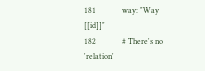181             way: "Way [[id]]"
182             # There's no 'relation'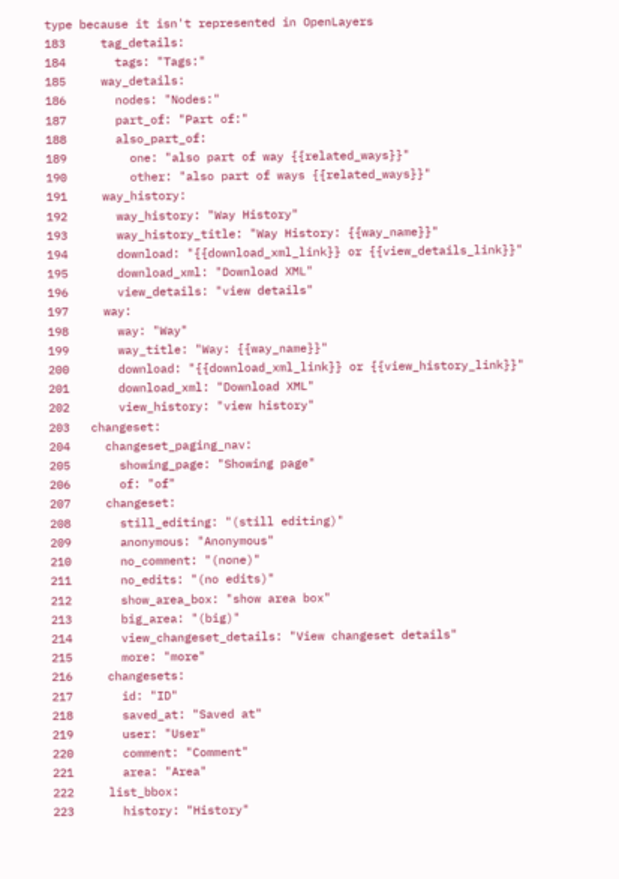type because it isn't represented in OpenLayers
183     tag_details:
184       tags: "Tags:"
185     way_details:
186       nodes: "Nodes:"
187       part_of: "Part of:"
188       also_part_of:
189         one: "also part of way {{related_ways}}"
190         other: "also part of ways {{related_ways}}"
191     way_history:
192       way_history: "Way History"
193       way_history_title: "Way History: {{way_name}}"
194       download: "{{download_xml_link}} or {{view_details_link}}"
195       download_xml: "Download XML"
196       view_details: "view details"
197     way:
198       way: "Way"
199       way_title: "Way: {{way_name}}"
200       download: "{{download_xml_link}} or {{view_history_link}}"
201       download_xml: "Download XML"
202       view_history: "view history"
203   changeset:
204     changeset_paging_nav:
205       showing_page: "Showing page"
206       of: "of"
207     changeset:
208       still_editing: "(still editing)"
209       anonymous: "Anonymous"
210       no_comment: "(none)"
211       no_edits: "(no edits)"
212       show_area_box: "show area box"
213       big_area: "(big)"
214       view_changeset_details: "View changeset details"
215       more: "more"
216     changesets:
217       id: "ID"
218       saved_at: "Saved at"
219       user: "User"
220       comment: "Comment"
221       area: "Area"
222     list_bbox:
223       history: "History"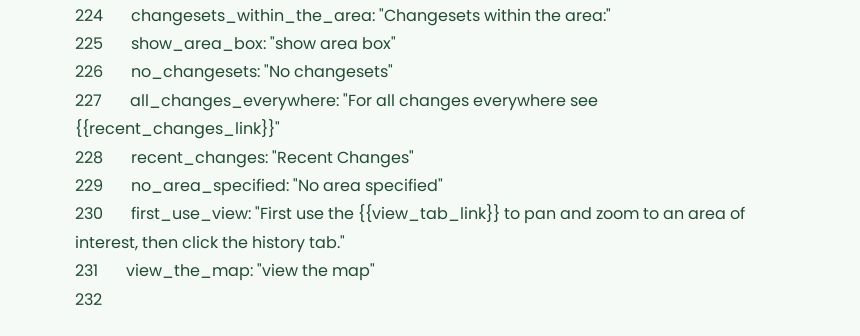224       changesets_within_the_area: "Changesets within the area:"
225       show_area_box: "show area box"
226       no_changesets: "No changesets"
227       all_changes_everywhere: "For all changes everywhere see {{recent_changes_link}}"
228       recent_changes: "Recent Changes"
229       no_area_specified: "No area specified"
230       first_use_view: "First use the {{view_tab_link}} to pan and zoom to an area of interest, then click the history tab."
231       view_the_map: "view the map"
232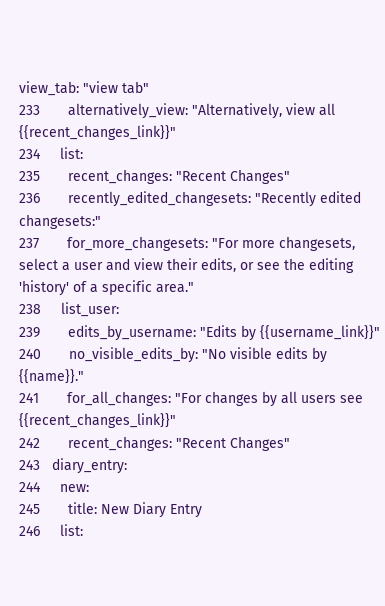view_tab: "view tab"
233       alternatively_view: "Alternatively, view all {{recent_changes_link}}"
234     list:
235       recent_changes: "Recent Changes"
236       recently_edited_changesets: "Recently edited changesets:"
237       for_more_changesets: "For more changesets, select a user and view their edits, or see the editing 'history' of a specific area."
238     list_user:
239       edits_by_username: "Edits by {{username_link}}"
240       no_visible_edits_by: "No visible edits by {{name}}."
241       for_all_changes: "For changes by all users see {{recent_changes_link}}"
242       recent_changes: "Recent Changes"
243   diary_entry:
244     new:
245       title: New Diary Entry
246     list: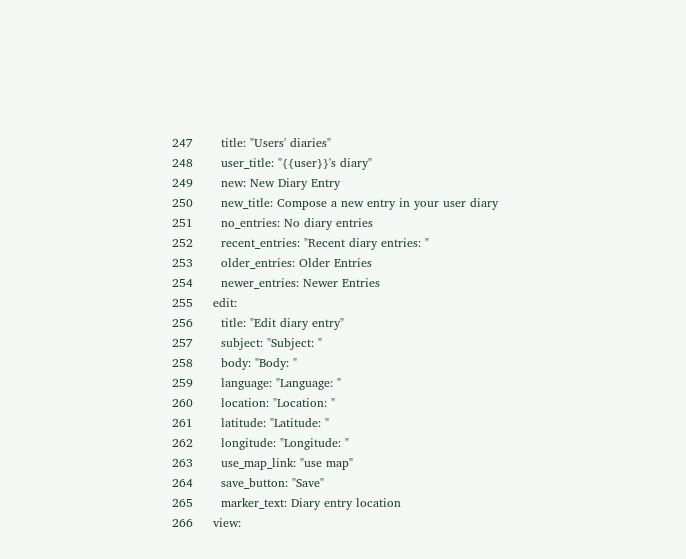247       title: "Users' diaries"
248       user_title: "{{user}}'s diary"
249       new: New Diary Entry
250       new_title: Compose a new entry in your user diary
251       no_entries: No diary entries
252       recent_entries: "Recent diary entries: "
253       older_entries: Older Entries
254       newer_entries: Newer Entries
255     edit:
256       title: "Edit diary entry"
257       subject: "Subject: "
258       body: "Body: "
259       language: "Language: "
260       location: "Location: "
261       latitude: "Latitude: "
262       longitude: "Longitude: "
263       use_map_link: "use map"
264       save_button: "Save"
265       marker_text: Diary entry location
266     view: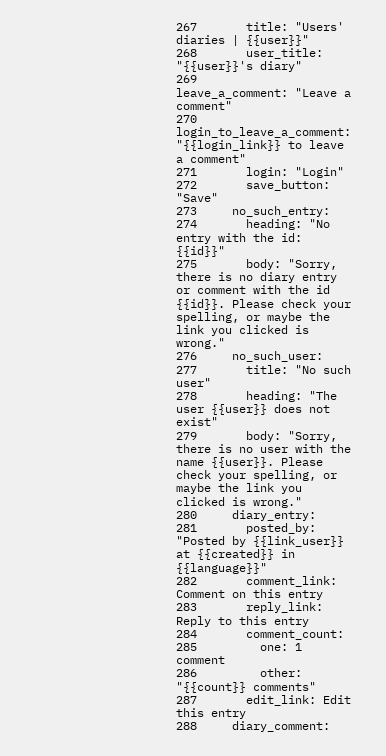267       title: "Users' diaries | {{user}}"
268       user_title: "{{user}}'s diary"
269       leave_a_comment: "Leave a comment"
270       login_to_leave_a_comment: "{{login_link}} to leave a comment"
271       login: "Login"
272       save_button: "Save"
273     no_such_entry:
274       heading: "No entry with the id: {{id}}"
275       body: "Sorry, there is no diary entry or comment with the id {{id}}. Please check your spelling, or maybe the link you clicked is wrong."
276     no_such_user:
277       title: "No such user"
278       heading: "The user {{user}} does not exist"
279       body: "Sorry, there is no user with the name {{user}}. Please check your spelling, or maybe the link you clicked is wrong."
280     diary_entry:
281       posted_by: "Posted by {{link_user}} at {{created}} in {{language}}"
282       comment_link: Comment on this entry
283       reply_link: Reply to this entry
284       comment_count:
285         one: 1 comment
286         other: "{{count}} comments"
287       edit_link: Edit this entry
288     diary_comment: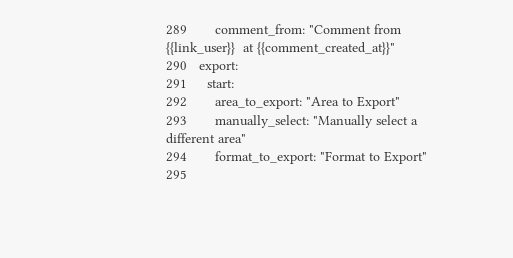289       comment_from: "Comment from {{link_user}}  at {{comment_created_at}}"
290   export:
291     start:
292       area_to_export: "Area to Export"
293       manually_select: "Manually select a different area"
294       format_to_export: "Format to Export"
295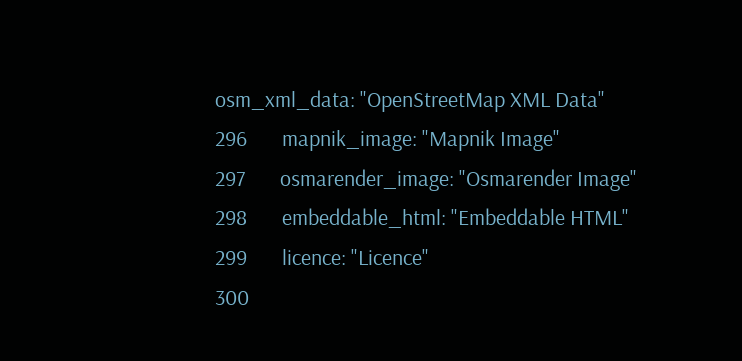osm_xml_data: "OpenStreetMap XML Data"
296       mapnik_image: "Mapnik Image"
297       osmarender_image: "Osmarender Image"
298       embeddable_html: "Embeddable HTML"
299       licence: "Licence"
300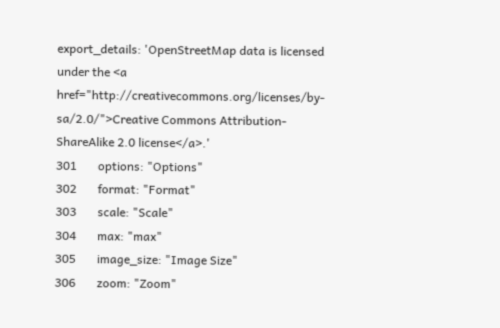export_details: 'OpenStreetMap data is licensed under the <a href="http://creativecommons.org/licenses/by-sa/2.0/">Creative Commons Attribution-ShareAlike 2.0 license</a>.'
301       options: "Options"
302       format: "Format"
303       scale: "Scale"
304       max: "max"
305       image_size: "Image Size"
306       zoom: "Zoom"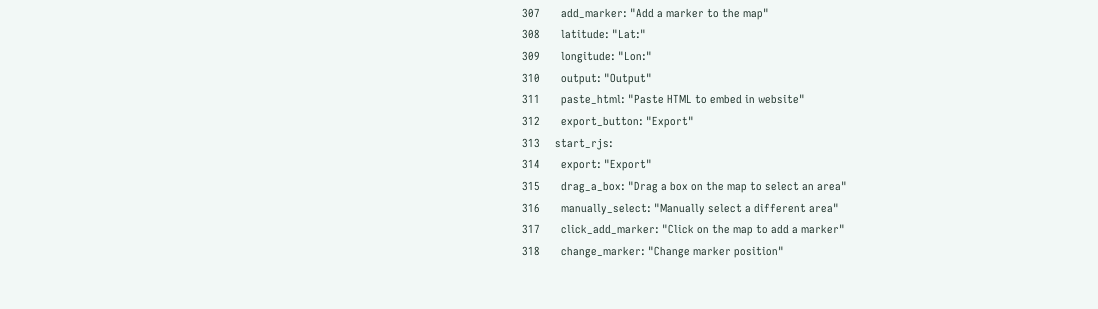307       add_marker: "Add a marker to the map"
308       latitude: "Lat:"
309       longitude: "Lon:"
310       output: "Output"
311       paste_html: "Paste HTML to embed in website"
312       export_button: "Export"
313     start_rjs:
314       export: "Export"
315       drag_a_box: "Drag a box on the map to select an area"
316       manually_select: "Manually select a different area"
317       click_add_marker: "Click on the map to add a marker"
318       change_marker: "Change marker position"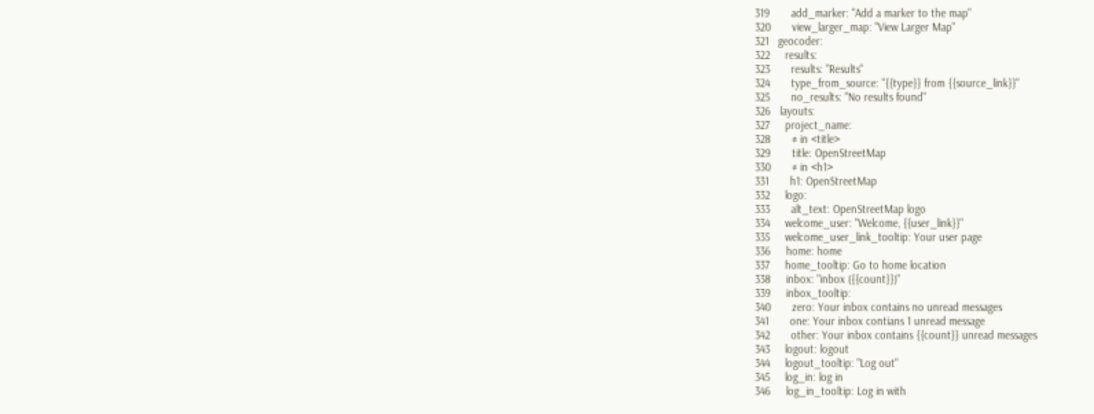319       add_marker: "Add a marker to the map"
320       view_larger_map: "View Larger Map"
321   geocoder:
322     results:
323       results: "Results"
324       type_from_source: "{{type}} from {{source_link}}"
325       no_results: "No results found"
326   layouts:
327     project_name:
328       # in <title>
329       title: OpenStreetMap
330       # in <h1>
331       h1: OpenStreetMap
332     logo:
333       alt_text: OpenStreetMap logo
334     welcome_user: "Welcome, {{user_link}}"
335     welcome_user_link_tooltip: Your user page
336     home: home
337     home_tooltip: Go to home location
338     inbox: "inbox ({{count}})"
339     inbox_tooltip:
340       zero: Your inbox contains no unread messages
341       one: Your inbox contians 1 unread message
342       other: Your inbox contains {{count}} unread messages
343     logout: logout
344     logout_tooltip: "Log out"
345     log_in: log in
346     log_in_tooltip: Log in with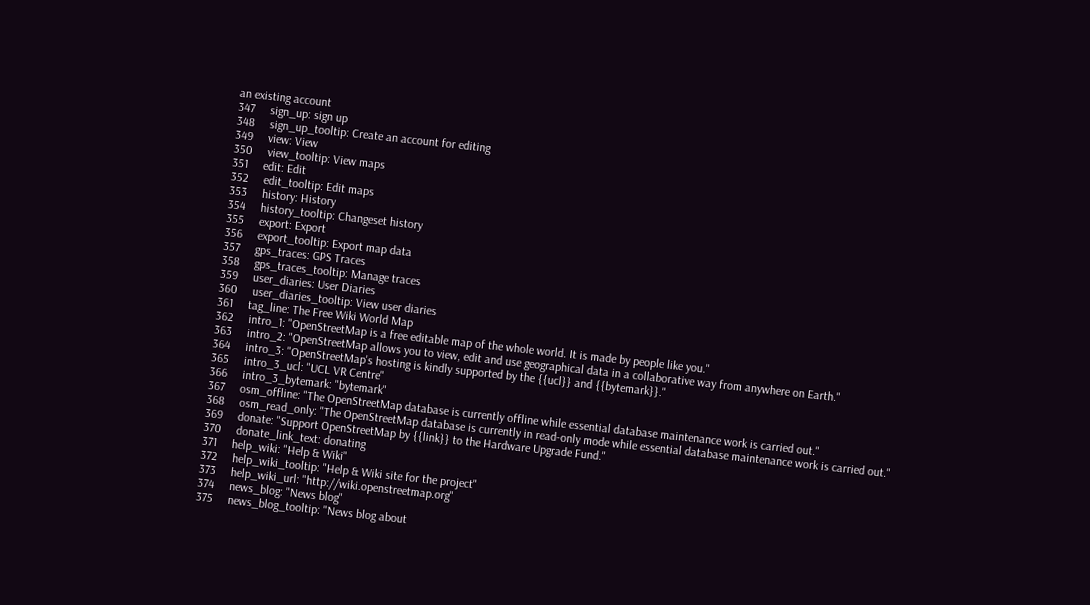an existing account
347     sign_up: sign up
348     sign_up_tooltip: Create an account for editing
349     view: View
350     view_tooltip: View maps
351     edit: Edit
352     edit_tooltip: Edit maps
353     history: History
354     history_tooltip: Changeset history
355     export: Export
356     export_tooltip: Export map data
357     gps_traces: GPS Traces
358     gps_traces_tooltip: Manage traces
359     user_diaries: User Diaries
360     user_diaries_tooltip: View user diaries
361     tag_line: The Free Wiki World Map
362     intro_1: "OpenStreetMap is a free editable map of the whole world. It is made by people like you."
363     intro_2: "OpenStreetMap allows you to view, edit and use geographical data in a collaborative way from anywhere on Earth."
364     intro_3: "OpenStreetMap's hosting is kindly supported by the {{ucl}} and {{bytemark}}."
365     intro_3_ucl: "UCL VR Centre"
366     intro_3_bytemark: "bytemark"
367     osm_offline: "The OpenStreetMap database is currently offline while essential database maintenance work is carried out."
368     osm_read_only: "The OpenStreetMap database is currently in read-only mode while essential database maintenance work is carried out."
369     donate: "Support OpenStreetMap by {{link}} to the Hardware Upgrade Fund."
370     donate_link_text: donating
371     help_wiki: "Help & Wiki"
372     help_wiki_tooltip: "Help & Wiki site for the project"
373     help_wiki_url: "http://wiki.openstreetmap.org"
374     news_blog: "News blog"
375     news_blog_tooltip: "News blog about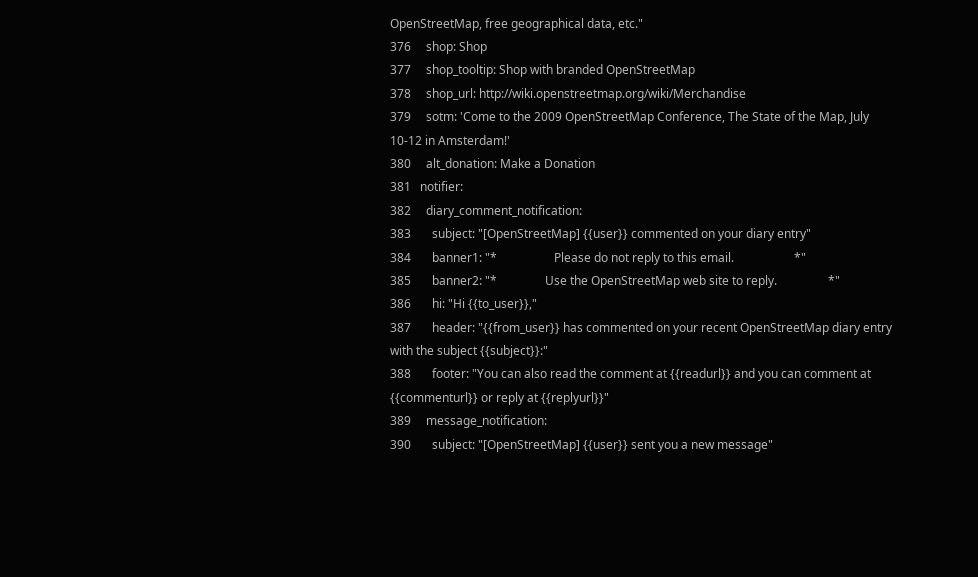OpenStreetMap, free geographical data, etc."
376     shop: Shop
377     shop_tooltip: Shop with branded OpenStreetMap
378     shop_url: http://wiki.openstreetmap.org/wiki/Merchandise
379     sotm: 'Come to the 2009 OpenStreetMap Conference, The State of the Map, July 10-12 in Amsterdam!'
380     alt_donation: Make a Donation
381   notifier:
382     diary_comment_notification:
383       subject: "[OpenStreetMap] {{user}} commented on your diary entry"
384       banner1: "*                   Please do not reply to this email.                    *"
385       banner2: "*                Use the OpenStreetMap web site to reply.                 *"
386       hi: "Hi {{to_user}},"
387       header: "{{from_user}} has commented on your recent OpenStreetMap diary entry with the subject {{subject}}:"
388       footer: "You can also read the comment at {{readurl}} and you can comment at {{commenturl}} or reply at {{replyurl}}"
389     message_notification:
390       subject: "[OpenStreetMap] {{user}} sent you a new message"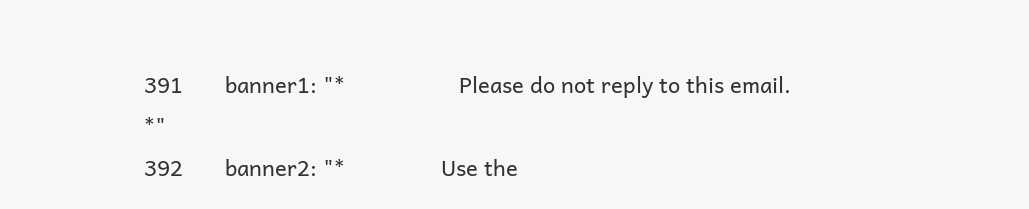391       banner1: "*                   Please do not reply to this email.                    *"
392       banner2: "*                Use the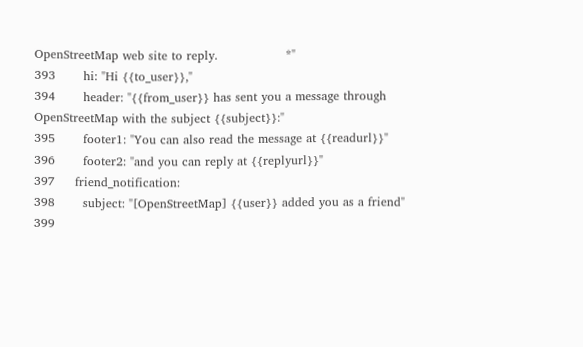OpenStreetMap web site to reply.                 *"
393       hi: "Hi {{to_user}},"
394       header: "{{from_user}} has sent you a message through OpenStreetMap with the subject {{subject}}:"
395       footer1: "You can also read the message at {{readurl}}"
396       footer2: "and you can reply at {{replyurl}}"
397     friend_notification:
398       subject: "[OpenStreetMap] {{user}} added you as a friend"
399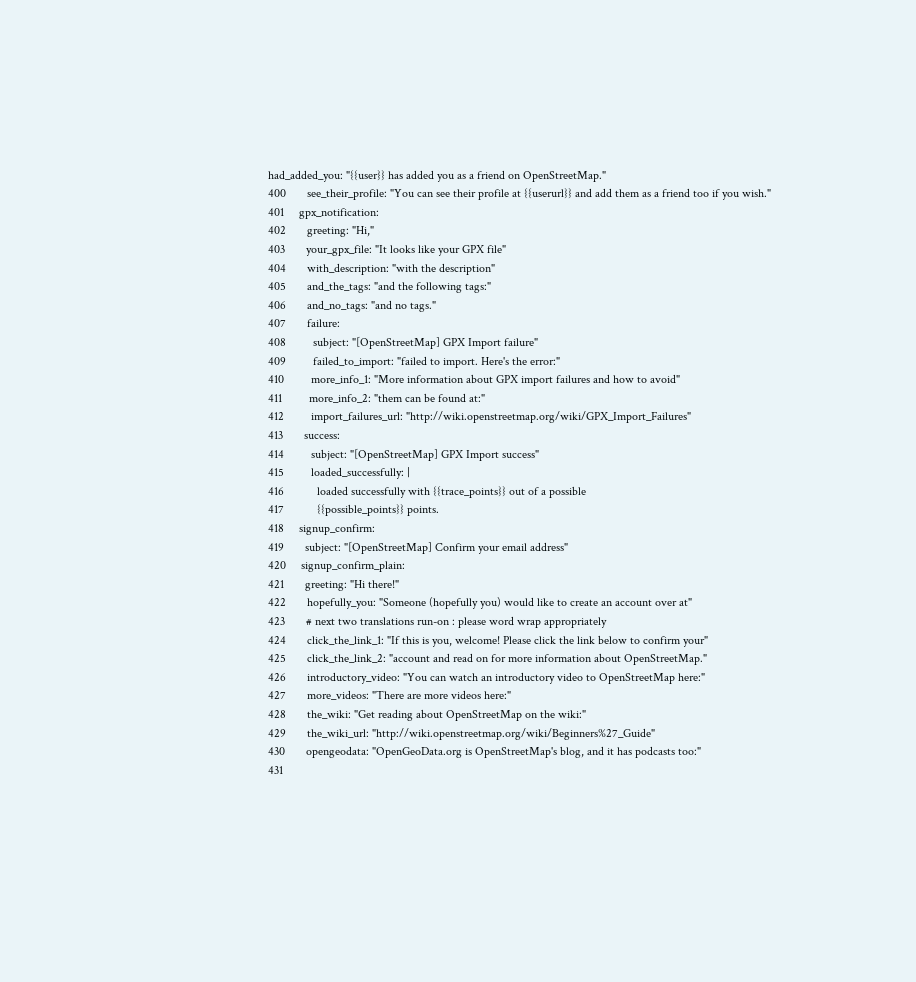had_added_you: "{{user}} has added you as a friend on OpenStreetMap."
400       see_their_profile: "You can see their profile at {{userurl}} and add them as a friend too if you wish."
401     gpx_notification:
402       greeting: "Hi,"
403       your_gpx_file: "It looks like your GPX file"
404       with_description: "with the description"
405       and_the_tags: "and the following tags:"
406       and_no_tags: "and no tags."
407       failure:
408         subject: "[OpenStreetMap] GPX Import failure"
409         failed_to_import: "failed to import. Here's the error:"
410         more_info_1: "More information about GPX import failures and how to avoid"
411         more_info_2: "them can be found at:"
412         import_failures_url: "http://wiki.openstreetmap.org/wiki/GPX_Import_Failures"
413       success:
414         subject: "[OpenStreetMap] GPX Import success"
415         loaded_successfully: |
416           loaded successfully with {{trace_points}} out of a possible
417           {{possible_points}} points.
418     signup_confirm:
419       subject: "[OpenStreetMap] Confirm your email address"
420     signup_confirm_plain:
421       greeting: "Hi there!"
422       hopefully_you: "Someone (hopefully you) would like to create an account over at"
423       # next two translations run-on : please word wrap appropriately
424       click_the_link_1: "If this is you, welcome! Please click the link below to confirm your"
425       click_the_link_2: "account and read on for more information about OpenStreetMap."
426       introductory_video: "You can watch an introductory video to OpenStreetMap here:"
427       more_videos: "There are more videos here:"
428       the_wiki: "Get reading about OpenStreetMap on the wiki:"
429       the_wiki_url: "http://wiki.openstreetmap.org/wiki/Beginners%27_Guide"
430       opengeodata: "OpenGeoData.org is OpenStreetMap's blog, and it has podcasts too:"
431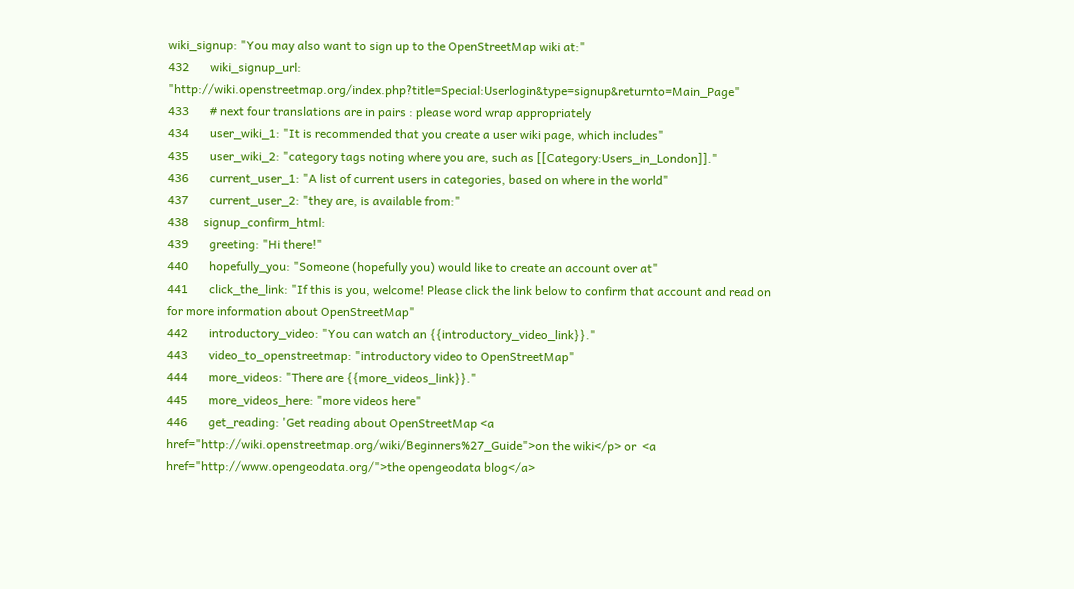wiki_signup: "You may also want to sign up to the OpenStreetMap wiki at:"
432       wiki_signup_url: "http://wiki.openstreetmap.org/index.php?title=Special:Userlogin&type=signup&returnto=Main_Page"
433       # next four translations are in pairs : please word wrap appropriately
434       user_wiki_1: "It is recommended that you create a user wiki page, which includes"
435       user_wiki_2: "category tags noting where you are, such as [[Category:Users_in_London]]."
436       current_user_1: "A list of current users in categories, based on where in the world"
437       current_user_2: "they are, is available from:"
438     signup_confirm_html:
439       greeting: "Hi there!"
440       hopefully_you: "Someone (hopefully you) would like to create an account over at"
441       click_the_link: "If this is you, welcome! Please click the link below to confirm that account and read on for more information about OpenStreetMap"
442       introductory_video: "You can watch an {{introductory_video_link}}."
443       video_to_openstreetmap: "introductory video to OpenStreetMap"
444       more_videos: "There are {{more_videos_link}}."
445       more_videos_here: "more videos here"
446       get_reading: 'Get reading about OpenStreetMap <a href="http://wiki.openstreetmap.org/wiki/Beginners%27_Guide">on the wiki</p> or  <a href="http://www.opengeodata.org/">the opengeodata blog</a>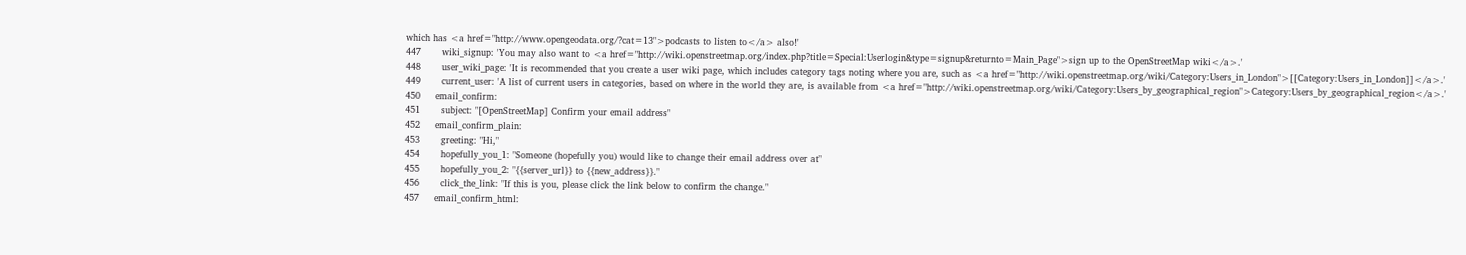which has <a href="http://www.opengeodata.org/?cat=13">podcasts to listen to</a> also!'
447       wiki_signup: 'You may also want to <a href="http://wiki.openstreetmap.org/index.php?title=Special:Userlogin&type=signup&returnto=Main_Page">sign up to the OpenStreetMap wiki</a>.'
448       user_wiki_page: 'It is recommended that you create a user wiki page, which includes category tags noting where you are, such as <a href="http://wiki.openstreetmap.org/wiki/Category:Users_in_London">[[Category:Users_in_London]]</a>.'
449       current_user: 'A list of current users in categories, based on where in the world they are, is available from <a href="http://wiki.openstreetmap.org/wiki/Category:Users_by_geographical_region">Category:Users_by_geographical_region</a>.'
450     email_confirm:
451       subject: "[OpenStreetMap] Confirm your email address"
452     email_confirm_plain:
453       greeting: "Hi,"
454       hopefully_you_1: "Someone (hopefully you) would like to change their email address over at"
455       hopefully_you_2: "{{server_url}} to {{new_address}}."
456       click_the_link: "If this is you, please click the link below to confirm the change."
457     email_confirm_html: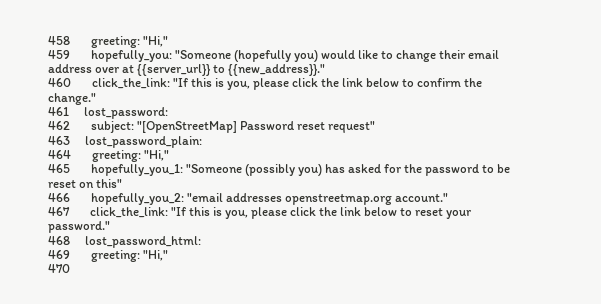458       greeting: "Hi,"
459       hopefully_you: "Someone (hopefully you) would like to change their email address over at {{server_url}} to {{new_address}}."
460       click_the_link: "If this is you, please click the link below to confirm the change."
461     lost_password:
462       subject: "[OpenStreetMap] Password reset request"
463     lost_password_plain:
464       greeting: "Hi,"
465       hopefully_you_1: "Someone (possibly you) has asked for the password to be reset on this"
466       hopefully_you_2: "email addresses openstreetmap.org account."
467       click_the_link: "If this is you, please click the link below to reset your password."
468     lost_password_html:
469       greeting: "Hi,"
470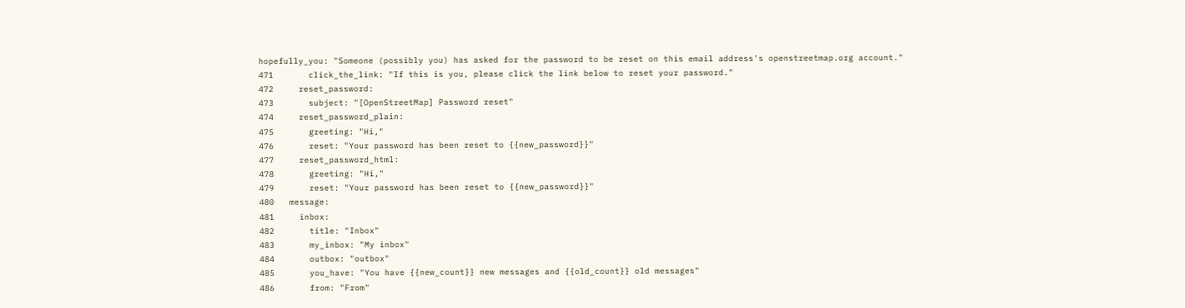hopefully_you: "Someone (possibly you) has asked for the password to be reset on this email address's openstreetmap.org account."
471       click_the_link: "If this is you, please click the link below to reset your password."
472     reset_password:
473       subject: "[OpenStreetMap] Password reset"
474     reset_password_plain:
475       greeting: "Hi,"
476       reset: "Your password has been reset to {{new_password}}"
477     reset_password_html:
478       greeting: "Hi,"
479       reset: "Your password has been reset to {{new_password}}"
480   message:
481     inbox:
482       title: "Inbox"
483       my_inbox: "My inbox"
484       outbox: "outbox"
485       you_have: "You have {{new_count}} new messages and {{old_count}} old messages"
486       from: "From"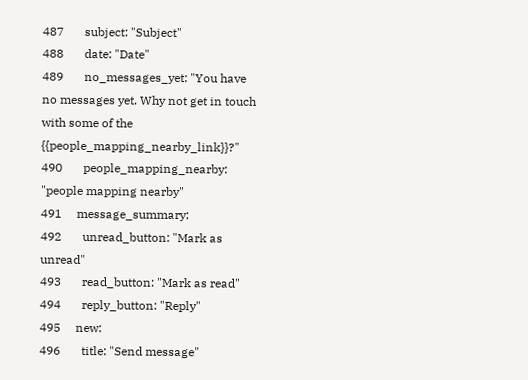487       subject: "Subject"
488       date: "Date"
489       no_messages_yet: "You have no messages yet. Why not get in touch with some of the {{people_mapping_nearby_link}}?"
490       people_mapping_nearby: "people mapping nearby"
491     message_summary:
492       unread_button: "Mark as unread"
493       read_button: "Mark as read"
494       reply_button: "Reply"
495     new:
496       title: "Send message"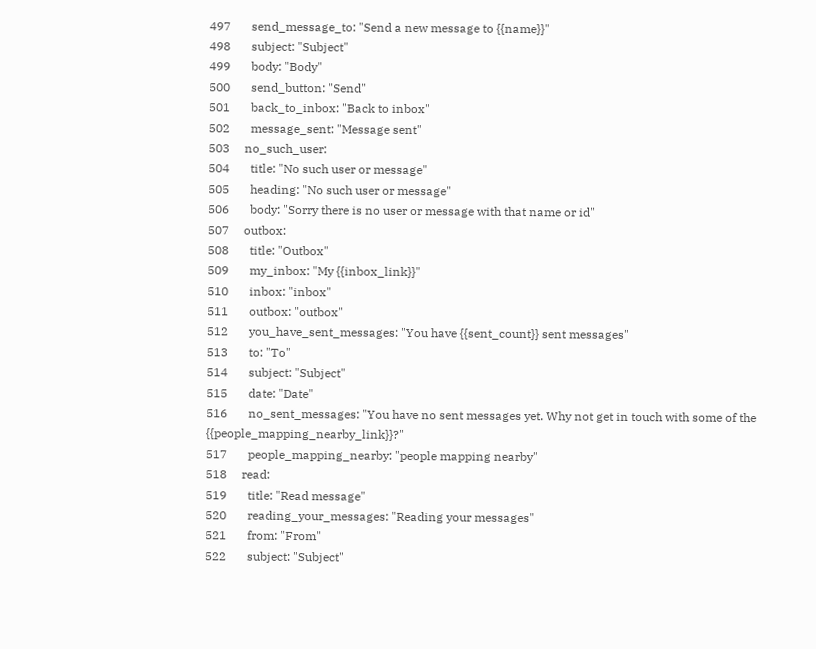497       send_message_to: "Send a new message to {{name}}"
498       subject: "Subject"
499       body: "Body"
500       send_button: "Send"
501       back_to_inbox: "Back to inbox"
502       message_sent: "Message sent"
503     no_such_user:
504       title: "No such user or message"
505       heading: "No such user or message"
506       body: "Sorry there is no user or message with that name or id"
507     outbox:
508       title: "Outbox"
509       my_inbox: "My {{inbox_link}}"
510       inbox: "inbox"
511       outbox: "outbox"
512       you_have_sent_messages: "You have {{sent_count}} sent messages"
513       to: "To"
514       subject: "Subject"
515       date: "Date"
516       no_sent_messages: "You have no sent messages yet. Why not get in touch with some of the {{people_mapping_nearby_link}}?"
517       people_mapping_nearby: "people mapping nearby"
518     read:
519       title: "Read message"
520       reading_your_messages: "Reading your messages"
521       from: "From"
522       subject: "Subject"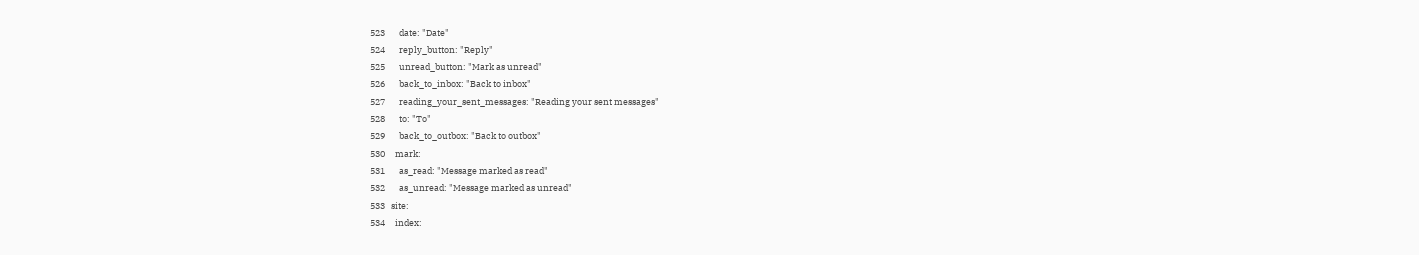523       date: "Date"
524       reply_button: "Reply"
525       unread_button: "Mark as unread"
526       back_to_inbox: "Back to inbox"
527       reading_your_sent_messages: "Reading your sent messages"
528       to: "To"
529       back_to_outbox: "Back to outbox"
530     mark:
531       as_read: "Message marked as read"
532       as_unread: "Message marked as unread"
533   site:
534     index: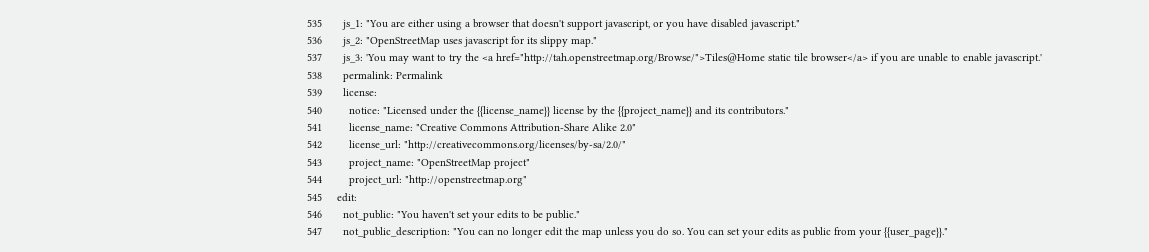535       js_1: "You are either using a browser that doesn't support javascript, or you have disabled javascript."
536       js_2: "OpenStreetMap uses javascript for its slippy map."
537       js_3: 'You may want to try the <a href="http://tah.openstreetmap.org/Browse/">Tiles@Home static tile browser</a> if you are unable to enable javascript.'
538       permalink: Permalink
539       license:
540         notice: "Licensed under the {{license_name}} license by the {{project_name}} and its contributors."
541         license_name: "Creative Commons Attribution-Share Alike 2.0"
542         license_url: "http://creativecommons.org/licenses/by-sa/2.0/"
543         project_name: "OpenStreetMap project"
544         project_url: "http://openstreetmap.org"
545     edit:
546       not_public: "You haven't set your edits to be public."
547       not_public_description: "You can no longer edit the map unless you do so. You can set your edits as public from your {{user_page}}."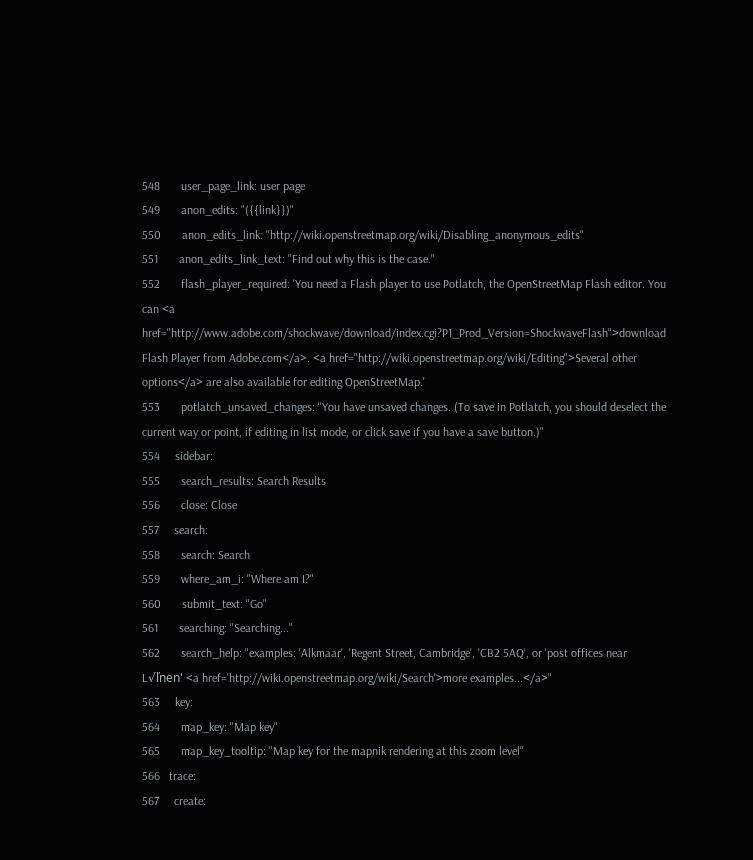548       user_page_link: user page
549       anon_edits: "({{link}})"
550       anon_edits_link: "http://wiki.openstreetmap.org/wiki/Disabling_anonymous_edits"
551       anon_edits_link_text: "Find out why this is the case."
552       flash_player_required: 'You need a Flash player to use Potlatch, the OpenStreetMap Flash editor. You can <a href="http://www.adobe.com/shockwave/download/index.cgi?P1_Prod_Version=ShockwaveFlash">download Flash Player from Adobe.com</a>. <a href="http://wiki.openstreetmap.org/wiki/Editing">Several other options</a> are also available for editing OpenStreetMap.'
553       potlatch_unsaved_changes: "You have unsaved changes. (To save in Potlatch, you should deselect the current way or point, if editing in list mode, or click save if you have a save button.)"
554     sidebar:
555       search_results: Search Results
556       close: Close
557     search:
558       search: Search
559       where_am_i: "Where am I?"
560       submit_text: "Go"
561       searching: "Searching..."
562       search_help: "examples: 'Alkmaar', 'Regent Street, Cambridge', 'CB2 5AQ', or 'post offices near L√ľnen' <a href='http://wiki.openstreetmap.org/wiki/Search'>more examples...</a>"
563     key:
564       map_key: "Map key"
565       map_key_tooltip: "Map key for the mapnik rendering at this zoom level"
566   trace:
567     create: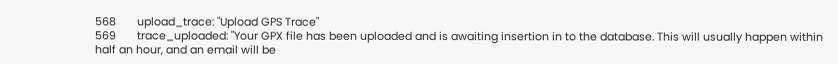568       upload_trace: "Upload GPS Trace"
569       trace_uploaded: "Your GPX file has been uploaded and is awaiting insertion in to the database. This will usually happen within half an hour, and an email will be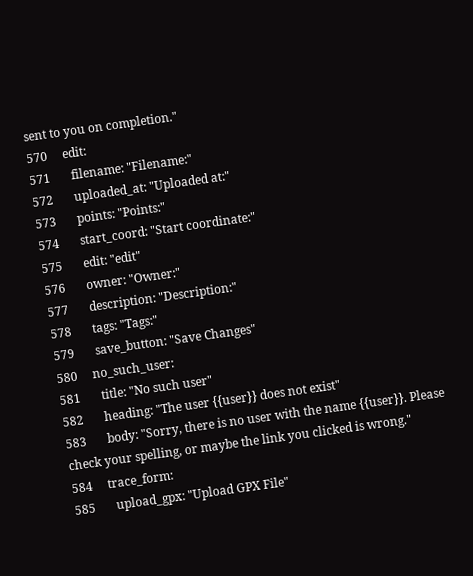sent to you on completion."
570     edit:
571       filename: "Filename:"
572       uploaded_at: "Uploaded at:"
573       points: "Points:"
574       start_coord: "Start coordinate:"
575       edit: "edit"
576       owner: "Owner:"
577       description: "Description:"
578       tags: "Tags:"
579       save_button: "Save Changes"
580     no_such_user:
581       title: "No such user"
582       heading: "The user {{user}} does not exist"
583       body: "Sorry, there is no user with the name {{user}}. Please check your spelling, or maybe the link you clicked is wrong."
584     trace_form:
585       upload_gpx: "Upload GPX File"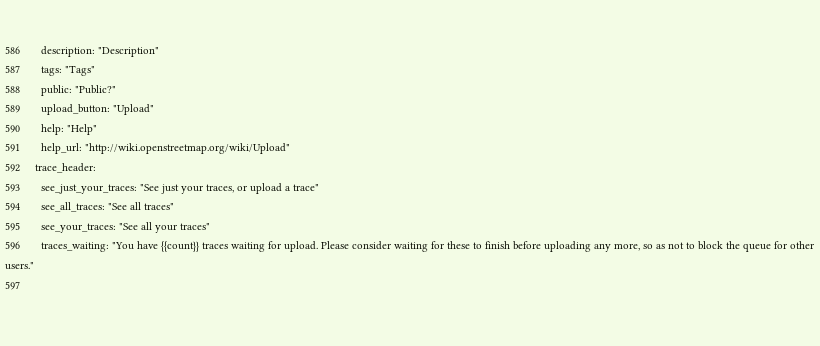586       description: "Description"
587       tags: "Tags"
588       public: "Public?"
589       upload_button: "Upload"
590       help: "Help"
591       help_url: "http://wiki.openstreetmap.org/wiki/Upload"
592     trace_header:
593       see_just_your_traces: "See just your traces, or upload a trace"
594       see_all_traces: "See all traces"
595       see_your_traces: "See all your traces"
596       traces_waiting: "You have {{count}} traces waiting for upload. Please consider waiting for these to finish before uploading any more, so as not to block the queue for other users."
597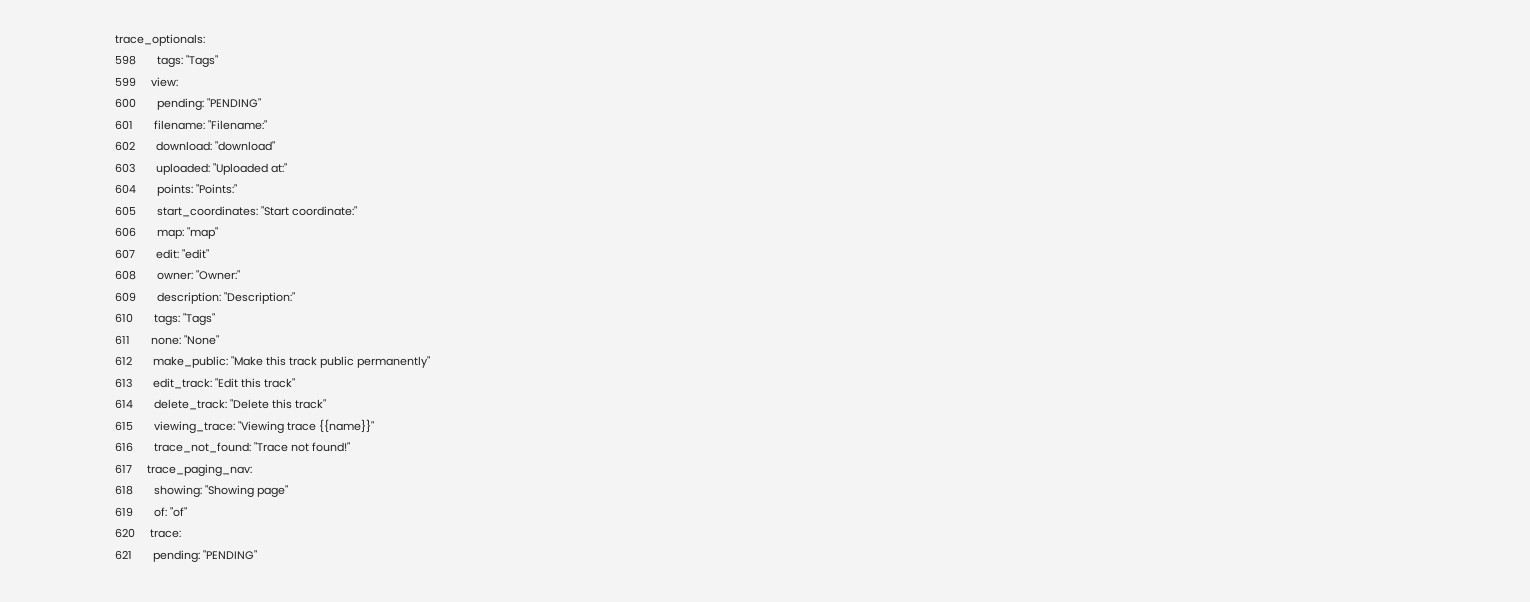trace_optionals:
598       tags: "Tags"
599     view:
600       pending: "PENDING"
601       filename: "Filename:"
602       download: "download"
603       uploaded: "Uploaded at:"
604       points: "Points:"
605       start_coordinates: "Start coordinate:"
606       map: "map"
607       edit: "edit"
608       owner: "Owner:"
609       description: "Description:"
610       tags: "Tags"
611       none: "None"
612       make_public: "Make this track public permanently"
613       edit_track: "Edit this track"
614       delete_track: "Delete this track"
615       viewing_trace: "Viewing trace {{name}}"
616       trace_not_found: "Trace not found!"
617     trace_paging_nav:
618       showing: "Showing page"
619       of: "of"
620     trace:
621       pending: "PENDING"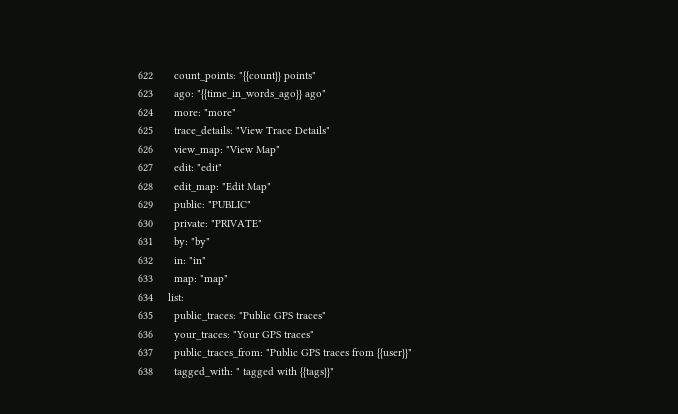622       count_points: "{{count}} points"
623       ago: "{{time_in_words_ago}} ago"
624       more: "more"
625       trace_details: "View Trace Details"
626       view_map: "View Map"
627       edit: "edit"
628       edit_map: "Edit Map"
629       public: "PUBLIC"
630       private: "PRIVATE"
631       by: "by"
632       in: "in"
633       map: "map"
634     list:
635       public_traces: "Public GPS traces"
636       your_traces: "Your GPS traces"
637       public_traces_from: "Public GPS traces from {{user}}"
638       tagged_with: " tagged with {{tags}}"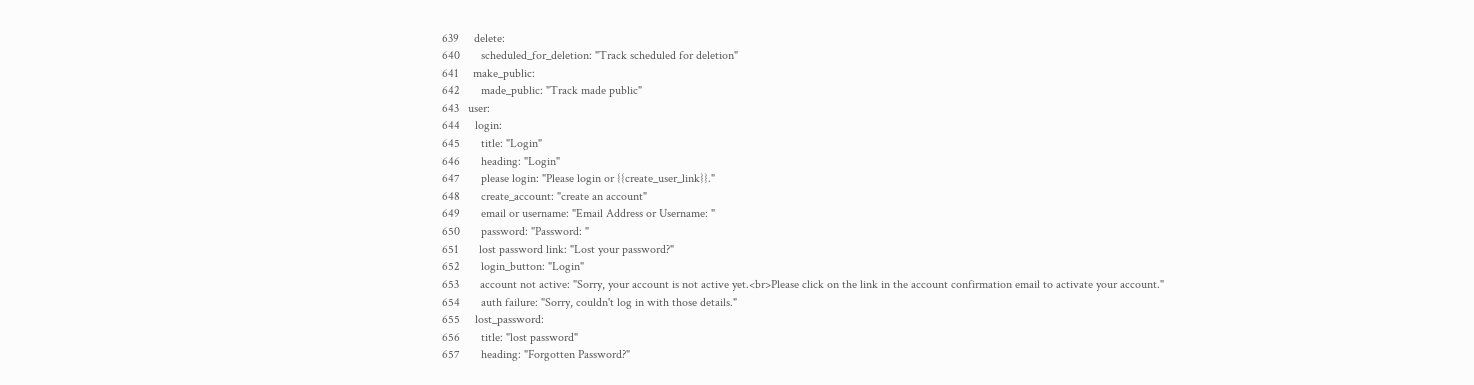639     delete:
640       scheduled_for_deletion: "Track scheduled for deletion"
641     make_public:
642       made_public: "Track made public"
643   user:
644     login:
645       title: "Login"
646       heading: "Login"
647       please login: "Please login or {{create_user_link}}."
648       create_account: "create an account"
649       email or username: "Email Address or Username: "
650       password: "Password: "
651       lost password link: "Lost your password?"
652       login_button: "Login"
653       account not active: "Sorry, your account is not active yet.<br>Please click on the link in the account confirmation email to activate your account."
654       auth failure: "Sorry, couldn't log in with those details."
655     lost_password:
656       title: "lost password"
657       heading: "Forgotten Password?"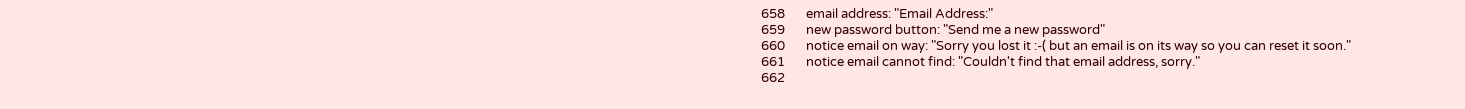658       email address: "Email Address:"
659       new password button: "Send me a new password"
660       notice email on way: "Sorry you lost it :-( but an email is on its way so you can reset it soon."
661       notice email cannot find: "Couldn't find that email address, sorry."
662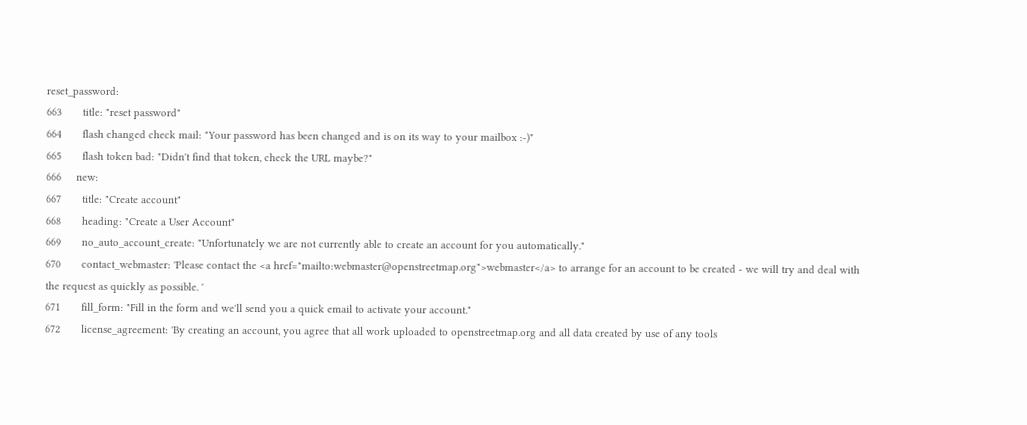reset_password:
663       title: "reset password"
664       flash changed check mail: "Your password has been changed and is on its way to your mailbox :-)"
665       flash token bad: "Didn't find that token, check the URL maybe?"
666     new:
667       title: "Create account"
668       heading: "Create a User Account"
669       no_auto_account_create: "Unfortunately we are not currently able to create an account for you automatically."
670       contact_webmaster: 'Please contact the <a href="mailto:webmaster@openstreetmap.org">webmaster</a> to arrange for an account to be created - we will try and deal with the request as quickly as possible. '
671       fill_form: "Fill in the form and we'll send you a quick email to activate your account."
672       license_agreement: 'By creating an account, you agree that all work uploaded to openstreetmap.org and all data created by use of any tools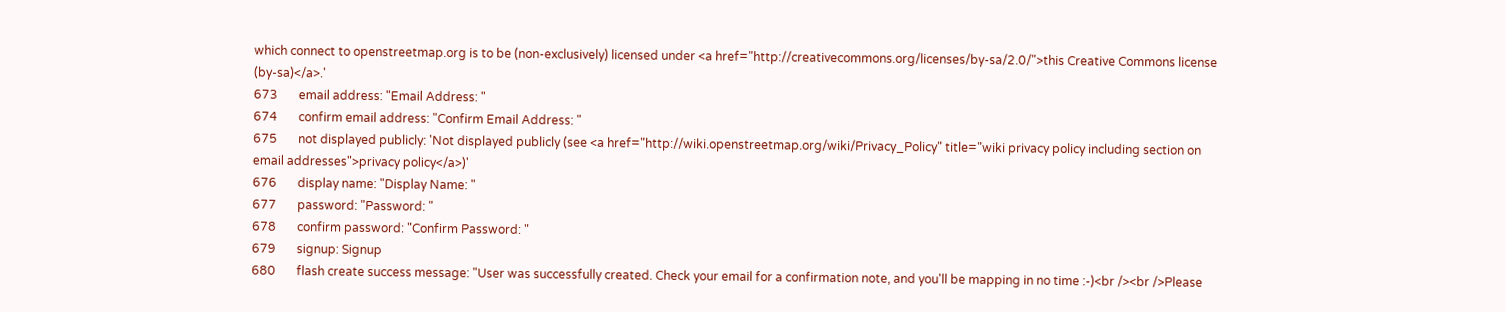which connect to openstreetmap.org is to be (non-exclusively) licensed under <a href="http://creativecommons.org/licenses/by-sa/2.0/">this Creative Commons license (by-sa)</a>.'
673       email address: "Email Address: "
674       confirm email address: "Confirm Email Address: "
675       not displayed publicly: 'Not displayed publicly (see <a href="http://wiki.openstreetmap.org/wiki/Privacy_Policy" title="wiki privacy policy including section on email addresses">privacy policy</a>)'
676       display name: "Display Name: "
677       password: "Password: "
678       confirm password: "Confirm Password: "
679       signup: Signup
680       flash create success message: "User was successfully created. Check your email for a confirmation note, and you'll be mapping in no time :-)<br /><br />Please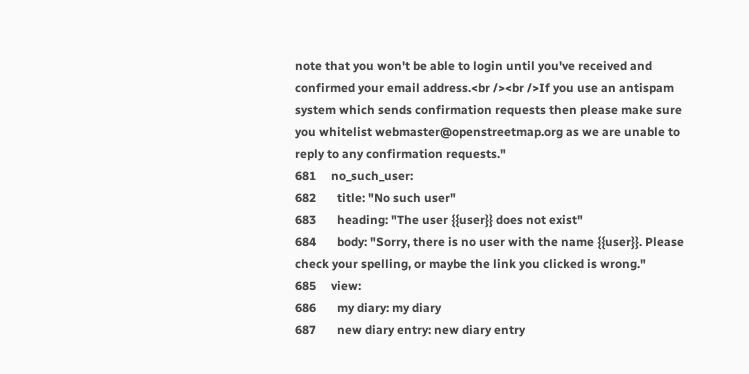note that you won't be able to login until you've received and confirmed your email address.<br /><br />If you use an antispam system which sends confirmation requests then please make sure you whitelist webmaster@openstreetmap.org as we are unable to reply to any confirmation requests."
681     no_such_user:
682       title: "No such user"
683       heading: "The user {{user}} does not exist"
684       body: "Sorry, there is no user with the name {{user}}. Please check your spelling, or maybe the link you clicked is wrong."
685     view:
686       my diary: my diary
687       new diary entry: new diary entry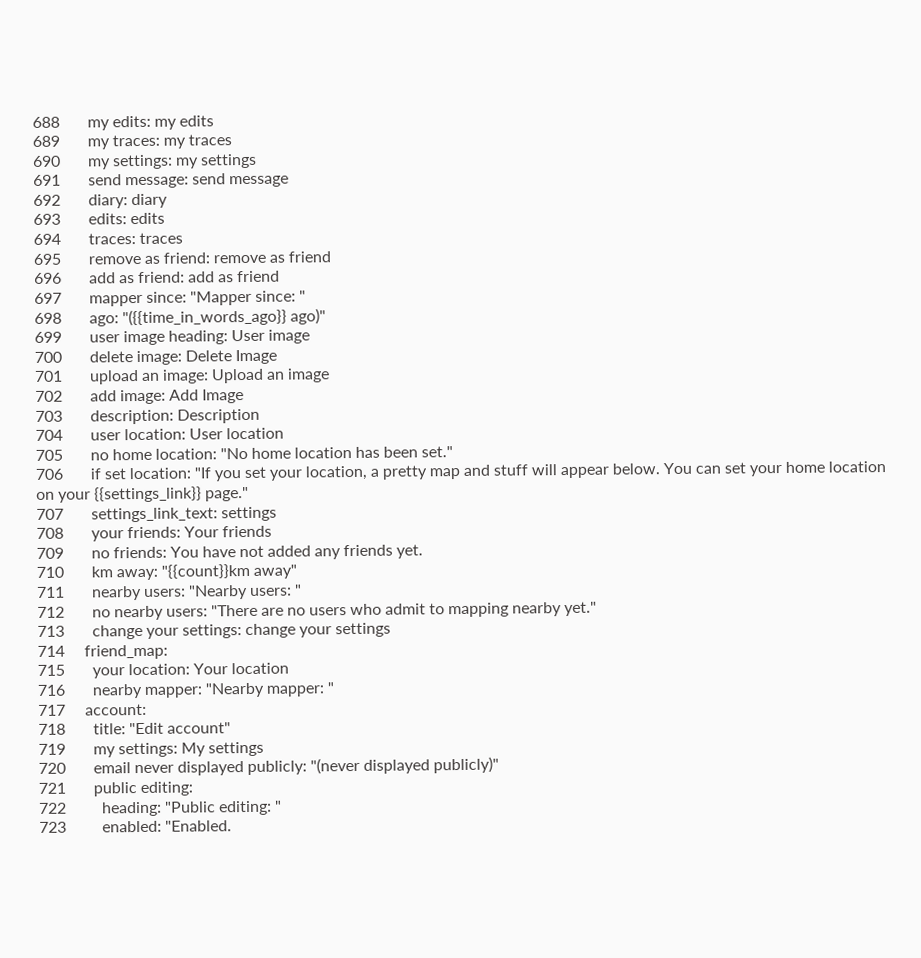688       my edits: my edits
689       my traces: my traces
690       my settings: my settings
691       send message: send message
692       diary: diary
693       edits: edits
694       traces: traces
695       remove as friend: remove as friend
696       add as friend: add as friend
697       mapper since: "Mapper since: "
698       ago: "({{time_in_words_ago}} ago)"
699       user image heading: User image
700       delete image: Delete Image
701       upload an image: Upload an image
702       add image: Add Image
703       description: Description
704       user location: User location
705       no home location: "No home location has been set."
706       if set location: "If you set your location, a pretty map and stuff will appear below. You can set your home location on your {{settings_link}} page."
707       settings_link_text: settings
708       your friends: Your friends
709       no friends: You have not added any friends yet.
710       km away: "{{count}}km away"
711       nearby users: "Nearby users: "
712       no nearby users: "There are no users who admit to mapping nearby yet."
713       change your settings: change your settings
714     friend_map:
715       your location: Your location
716       nearby mapper: "Nearby mapper: "
717     account:
718       title: "Edit account"
719       my settings: My settings
720       email never displayed publicly: "(never displayed publicly)"
721       public editing:
722         heading: "Public editing: "
723         enabled: "Enabled.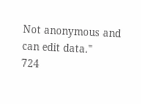Not anonymous and can edit data."
724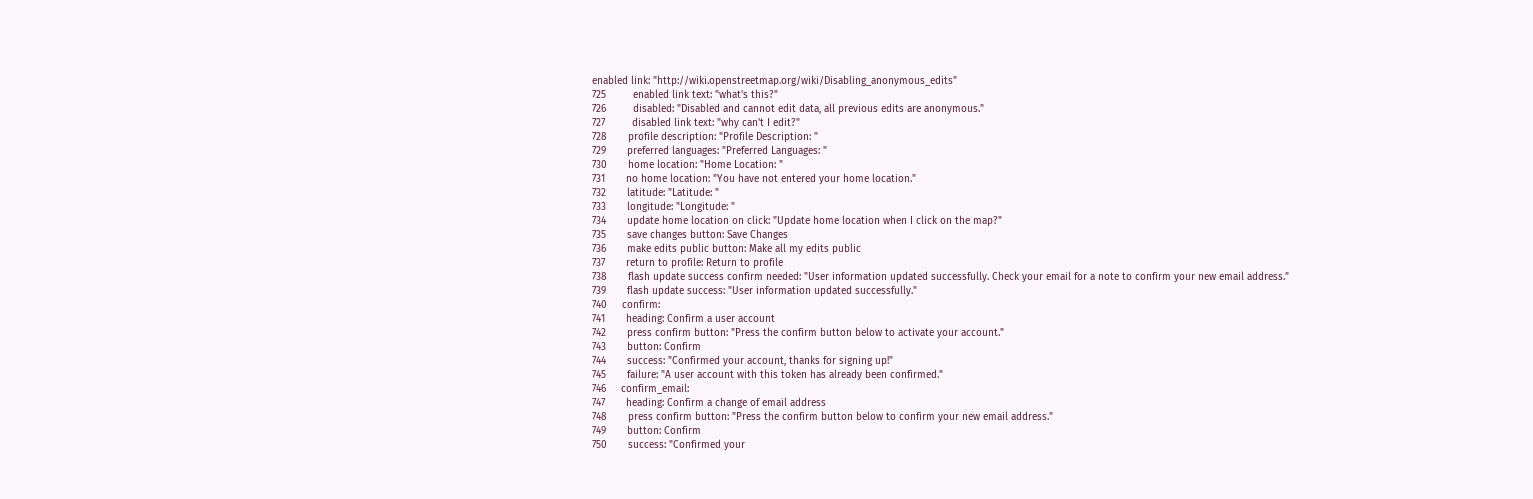enabled link: "http://wiki.openstreetmap.org/wiki/Disabling_anonymous_edits"
725         enabled link text: "what's this?"
726         disabled: "Disabled and cannot edit data, all previous edits are anonymous."
727         disabled link text: "why can't I edit?"
728       profile description: "Profile Description: "
729       preferred languages: "Preferred Languages: "
730       home location: "Home Location: "
731       no home location: "You have not entered your home location."
732       latitude: "Latitude: "
733       longitude: "Longitude: "
734       update home location on click: "Update home location when I click on the map?"
735       save changes button: Save Changes
736       make edits public button: Make all my edits public
737       return to profile: Return to profile
738       flash update success confirm needed: "User information updated successfully. Check your email for a note to confirm your new email address."
739       flash update success: "User information updated successfully."
740     confirm:
741       heading: Confirm a user account
742       press confirm button: "Press the confirm button below to activate your account."
743       button: Confirm
744       success: "Confirmed your account, thanks for signing up!"
745       failure: "A user account with this token has already been confirmed."
746     confirm_email:
747       heading: Confirm a change of email address
748       press confirm button: "Press the confirm button below to confirm your new email address."
749       button: Confirm
750       success: "Confirmed your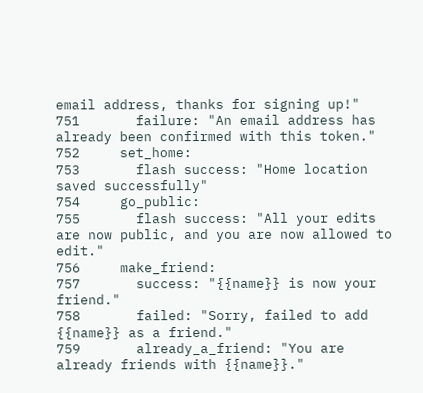email address, thanks for signing up!"
751       failure: "An email address has already been confirmed with this token."
752     set_home:
753       flash success: "Home location saved successfully"
754     go_public:
755       flash success: "All your edits are now public, and you are now allowed to edit."
756     make_friend:
757       success: "{{name}} is now your friend."
758       failed: "Sorry, failed to add {{name}} as a friend."
759       already_a_friend: "You are already friends with {{name}}."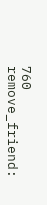760     remove_friend: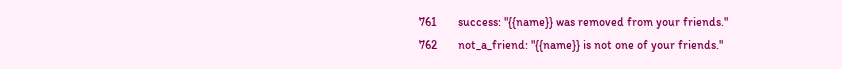761       success: "{{name}} was removed from your friends."
762       not_a_friend: "{{name}} is not one of your friends."